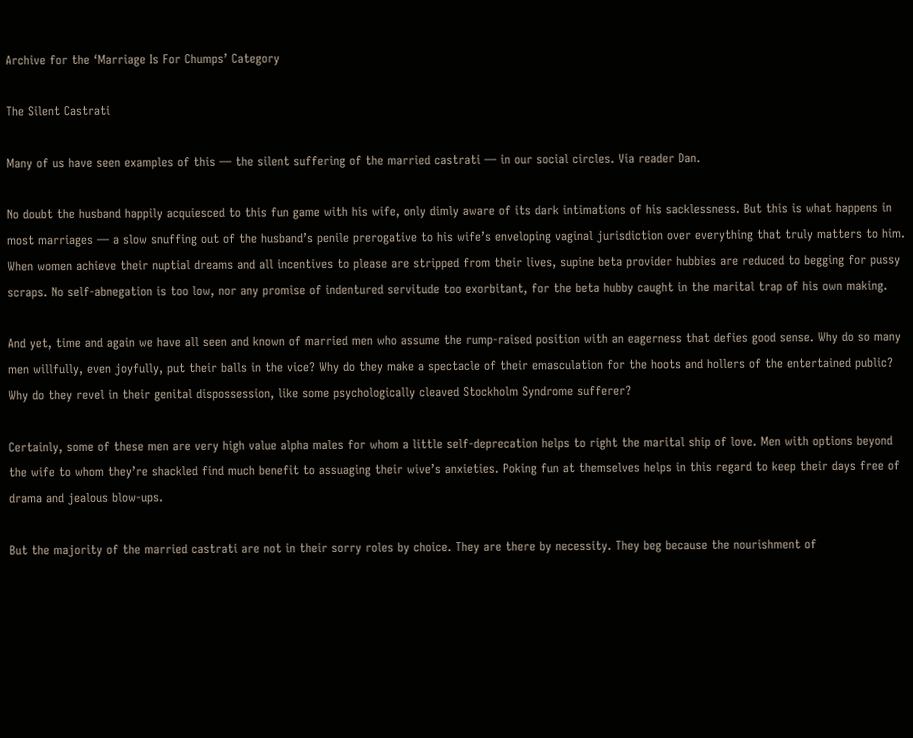Archive for the ‘Marriage Is For Chumps’ Category

The Silent Castrati

Many of us have seen examples of this — the silent suffering of the married castrati — in our social circles. Via reader Dan.

No doubt the husband happily acquiesced to this fun game with his wife, only dimly aware of its dark intimations of his sacklessness. But this is what happens in most marriages — a slow snuffing out of the husband’s penile prerogative to his wife’s enveloping vaginal jurisdiction over everything that truly matters to him. When women achieve their nuptial dreams and all incentives to please are stripped from their lives, supine beta provider hubbies are reduced to begging for pussy scraps. No self-abnegation is too low, nor any promise of indentured servitude too exorbitant, for the beta hubby caught in the marital trap of his own making.

And yet, time and again we have all seen and known of married men who assume the rump-raised position with an eagerness that defies good sense. Why do so many men willfully, even joyfully, put their balls in the vice? Why do they make a spectacle of their emasculation for the hoots and hollers of the entertained public? Why do they revel in their genital dispossession, like some psychologically cleaved Stockholm Syndrome sufferer?

Certainly, some of these men are very high value alpha males for whom a little self-deprecation helps to right the marital ship of love. Men with options beyond the wife to whom they’re shackled find much benefit to assuaging their wive’s anxieties. Poking fun at themselves helps in this regard to keep their days free of drama and jealous blow-ups.

But the majority of the married castrati are not in their sorry roles by choice. They are there by necessity. They beg because the nourishment of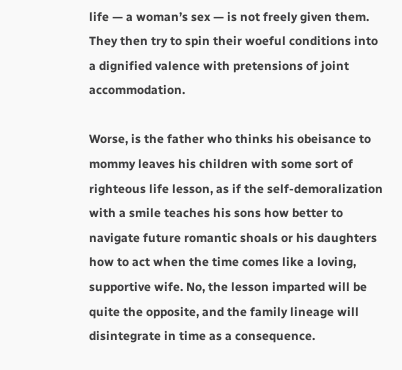life — a woman’s sex — is not freely given them. They then try to spin their woeful conditions into a dignified valence with pretensions of joint accommodation.

Worse, is the father who thinks his obeisance to mommy leaves his children with some sort of righteous life lesson, as if the self-demoralization with a smile teaches his sons how better to navigate future romantic shoals or his daughters how to act when the time comes like a loving, supportive wife. No, the lesson imparted will be quite the opposite, and the family lineage will disintegrate in time as a consequence.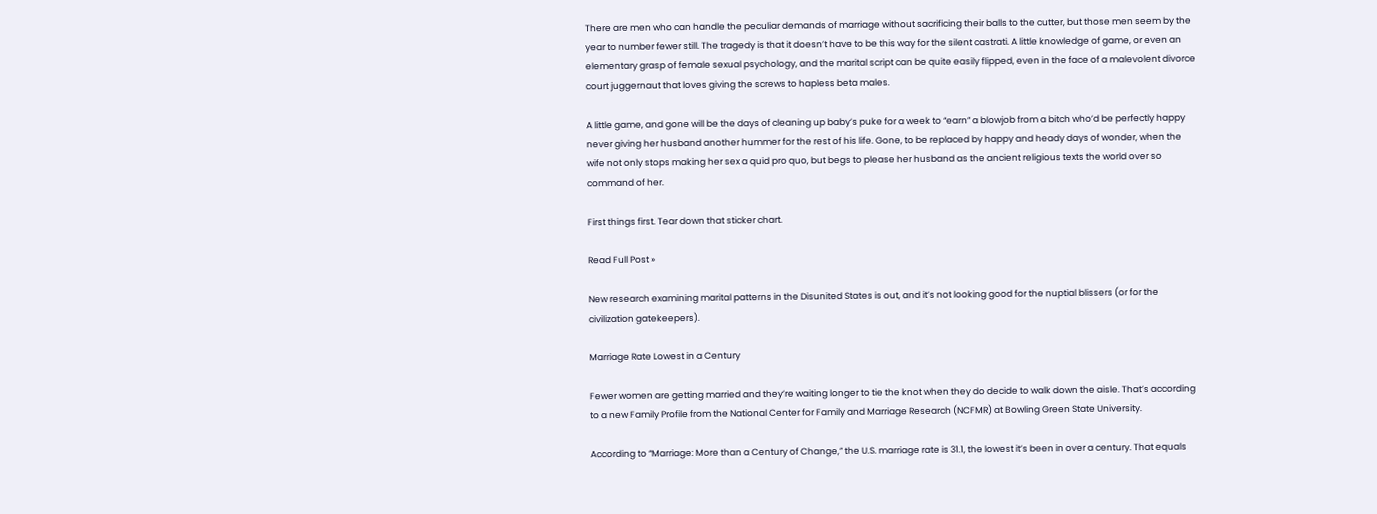There are men who can handle the peculiar demands of marriage without sacrificing their balls to the cutter, but those men seem by the year to number fewer still. The tragedy is that it doesn’t have to be this way for the silent castrati. A little knowledge of game, or even an elementary grasp of female sexual psychology, and the marital script can be quite easily flipped, even in the face of a malevolent divorce court juggernaut that loves giving the screws to hapless beta males.

A little game, and gone will be the days of cleaning up baby’s puke for a week to “earn” a blowjob from a bitch who’d be perfectly happy never giving her husband another hummer for the rest of his life. Gone, to be replaced by happy and heady days of wonder, when the wife not only stops making her sex a quid pro quo, but begs to please her husband as the ancient religious texts the world over so command of her.

First things first. Tear down that sticker chart.

Read Full Post »

New research examining marital patterns in the Disunited States is out, and it’s not looking good for the nuptial blissers (or for the civilization gatekeepers).

Marriage Rate Lowest in a Century

Fewer women are getting married and they’re waiting longer to tie the knot when they do decide to walk down the aisle. That’s according to a new Family Profile from the National Center for Family and Marriage Research (NCFMR) at Bowling Green State University.

According to “Marriage: More than a Century of Change,” the U.S. marriage rate is 31.1, the lowest it’s been in over a century. That equals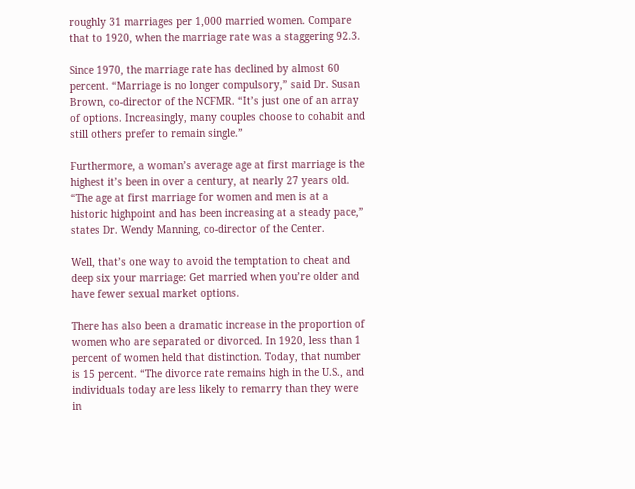roughly 31 marriages per 1,000 married women. Compare that to 1920, when the marriage rate was a staggering 92.3.

Since 1970, the marriage rate has declined by almost 60 percent. “Marriage is no longer compulsory,” said Dr. Susan Brown, co-director of the NCFMR. “It’s just one of an array of options. Increasingly, many couples choose to cohabit and still others prefer to remain single.”

Furthermore, a woman’s average age at first marriage is the highest it’s been in over a century, at nearly 27 years old. “The age at first marriage for women and men is at a historic highpoint and has been increasing at a steady pace,” states Dr. Wendy Manning, co-director of the Center.

Well, that’s one way to avoid the temptation to cheat and deep six your marriage: Get married when you’re older and have fewer sexual market options.

There has also been a dramatic increase in the proportion of women who are separated or divorced. In 1920, less than 1 percent of women held that distinction. Today, that number is 15 percent. “The divorce rate remains high in the U.S., and individuals today are less likely to remarry than they were in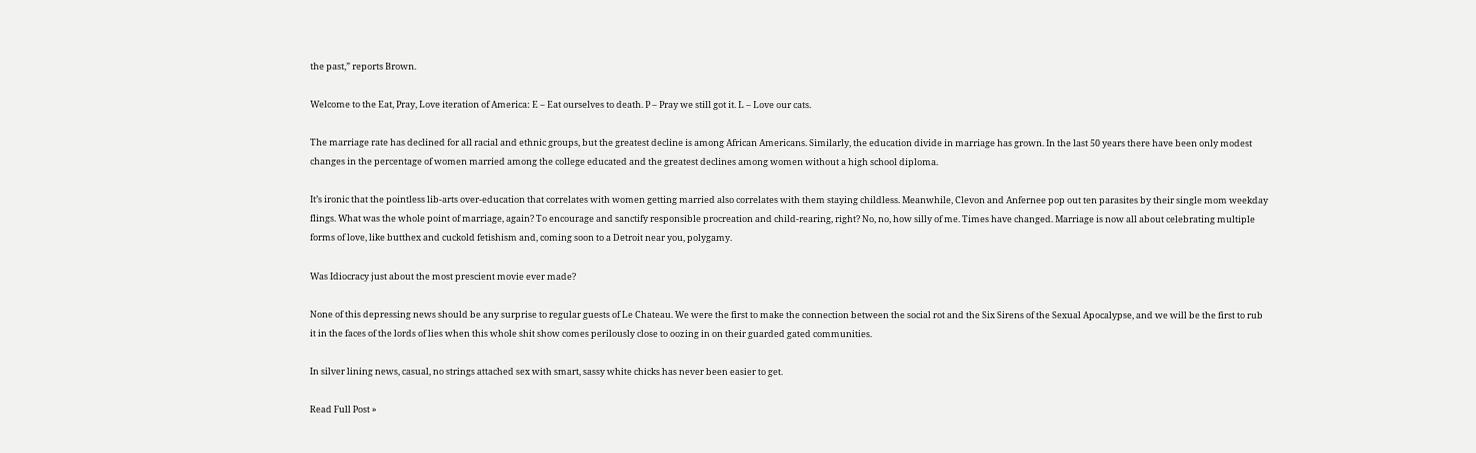the past,” reports Brown.

Welcome to the Eat, Pray, Love iteration of America: E – Eat ourselves to death. P – Pray we still got it. L – Love our cats.

The marriage rate has declined for all racial and ethnic groups, but the greatest decline is among African Americans. Similarly, the education divide in marriage has grown. In the last 50 years there have been only modest changes in the percentage of women married among the college educated and the greatest declines among women without a high school diploma.

It’s ironic that the pointless lib-arts over-education that correlates with women getting married also correlates with them staying childless. Meanwhile, Clevon and Anfernee pop out ten parasites by their single mom weekday flings. What was the whole point of marriage, again? To encourage and sanctify responsible procreation and child-rearing, right? No, no, how silly of me. Times have changed. Marriage is now all about celebrating multiple forms of love, like butthex and cuckold fetishism and, coming soon to a Detroit near you, polygamy.

Was Idiocracy just about the most prescient movie ever made?

None of this depressing news should be any surprise to regular guests of Le Chateau. We were the first to make the connection between the social rot and the Six Sirens of the Sexual Apocalypse, and we will be the first to rub it in the faces of the lords of lies when this whole shit show comes perilously close to oozing in on their guarded gated communities.

In silver lining news, casual, no strings attached sex with smart, sassy white chicks has never been easier to get.

Read Full Post »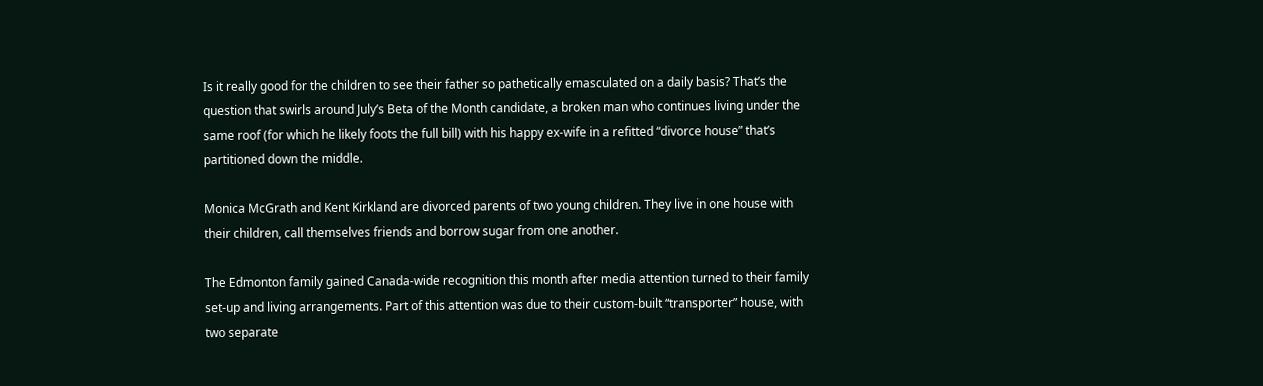Is it really good for the children to see their father so pathetically emasculated on a daily basis? That’s the question that swirls around July’s Beta of the Month candidate, a broken man who continues living under the same roof (for which he likely foots the full bill) with his happy ex-wife in a refitted “divorce house” that’s partitioned down the middle.

Monica McGrath and Kent Kirkland are divorced parents of two young children. They live in one house with their children, call themselves friends and borrow sugar from one another.

The Edmonton family gained Canada-wide recognition this month after media attention turned to their family set-up and living arrangements. Part of this attention was due to their custom-built “transporter” house, with two separate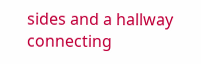sides and a hallway connecting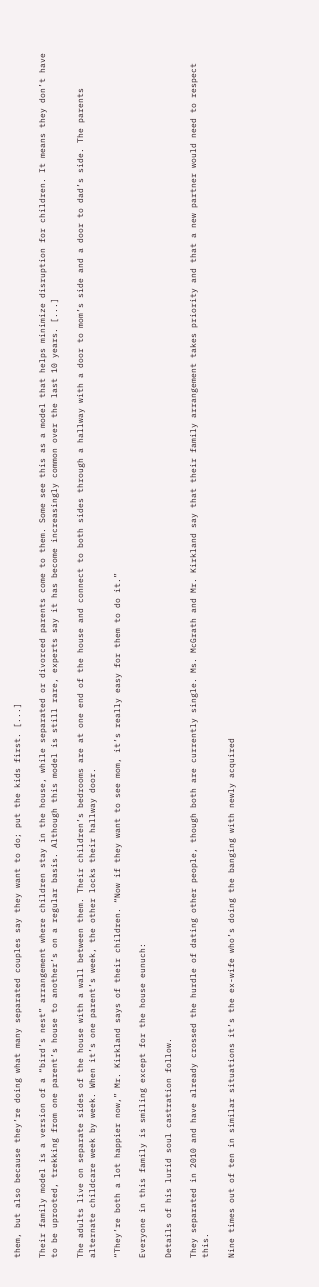them, but also because they’re doing what many separated couples say they want to do; put the kids first. [...]

Their family model is a version of a “bird’s nest” arrangement where children stay in the house, while separated or divorced parents come to them. Some see this as a model that helps minimize disruption for children. It means they don’t have to be uprooted, trekking from one parent’s house to another’s on a regular basis. Although this model is still rare, experts say it has become increasingly common over the last 10 years. [...]

The adults live on separate sides of the house with a wall between them. Their children’s bedrooms are at one end of the house and connect to both sides through a hallway with a door to mom’s side and a door to dad’s side. The parents alternate childcare week by week. When it’s one parent’s week, the other locks their hallway door.

“They’re both a lot happier now,” Mr. Kirkland says of their children. “Now if they want to see mom, it’s really easy for them to do it.”

Everyone in this family is smiling except for the house eunuch:

Details of his lurid soul castration follow.

They separated in 2010 and have already crossed the hurdle of dating other people, though both are currently single. Ms. McGrath and Mr. Kirkland say that their family arrangement takes priority and that a new partner would need to respect this.

Nine times out of ten in similar situations it’s the ex-wife who’s doing the banging with newly acquired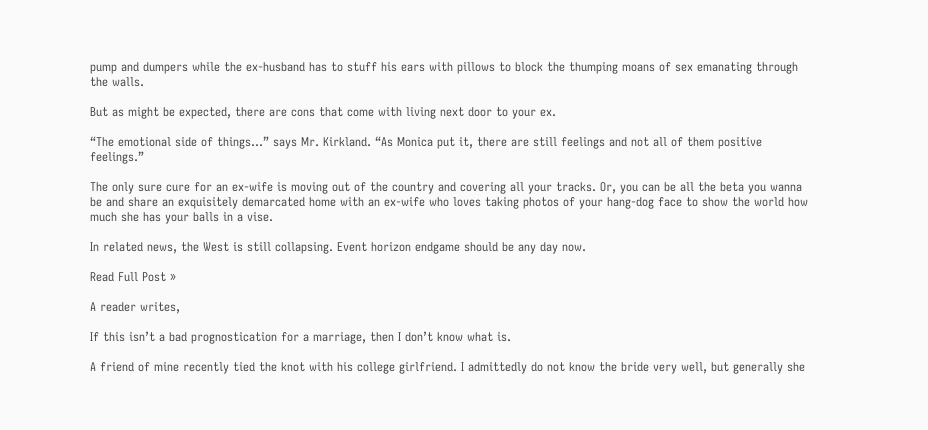pump and dumpers while the ex-husband has to stuff his ears with pillows to block the thumping moans of sex emanating through the walls.

But as might be expected, there are cons that come with living next door to your ex.

“The emotional side of things…” says Mr. Kirkland. “As Monica put it, there are still feelings and not all of them positive feelings.”

The only sure cure for an ex-wife is moving out of the country and covering all your tracks. Or, you can be all the beta you wanna be and share an exquisitely demarcated home with an ex-wife who loves taking photos of your hang-dog face to show the world how much she has your balls in a vise.

In related news, the West is still collapsing. Event horizon endgame should be any day now.

Read Full Post »

A reader writes,

If this isn’t a bad prognostication for a marriage, then I don’t know what is.

A friend of mine recently tied the knot with his college girlfriend. I admittedly do not know the bride very well, but generally she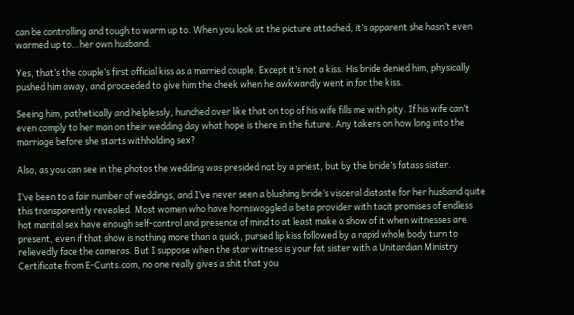can be controlling and tough to warm up to. When you look at the picture attached, it’s apparent she hasn’t even warmed up to…her own husband.

Yes, that’s the couple’s first official kiss as a married couple. Except it’s not a kiss. His bride denied him, physically pushed him away, and proceeded to give him the cheek when he awkwardly went in for the kiss.

Seeing him, pathetically and helplessly, hunched over like that on top of his wife fills me with pity. If his wife can’t even comply to her man on their wedding day what hope is there in the future. Any takers on how long into the marriage before she starts withholding sex?

Also, as you can see in the photos the wedding was presided not by a priest, but by the bride’s fatass sister.

I’ve been to a fair number of weddings, and I’ve never seen a blushing bride’s visceral distaste for her husband quite this transparently revealed. Most women who have hornswoggled a beta provider with tacit promises of endless hot marital sex have enough self-control and presence of mind to at least make a show of it when witnesses are present, even if that show is nothing more than a quick, pursed lip kiss followed by a rapid whole body turn to relievedly face the cameras. But I suppose when the star witness is your fat sister with a Unitardian Ministry Certificate from E-Cunts.com, no one really gives a shit that you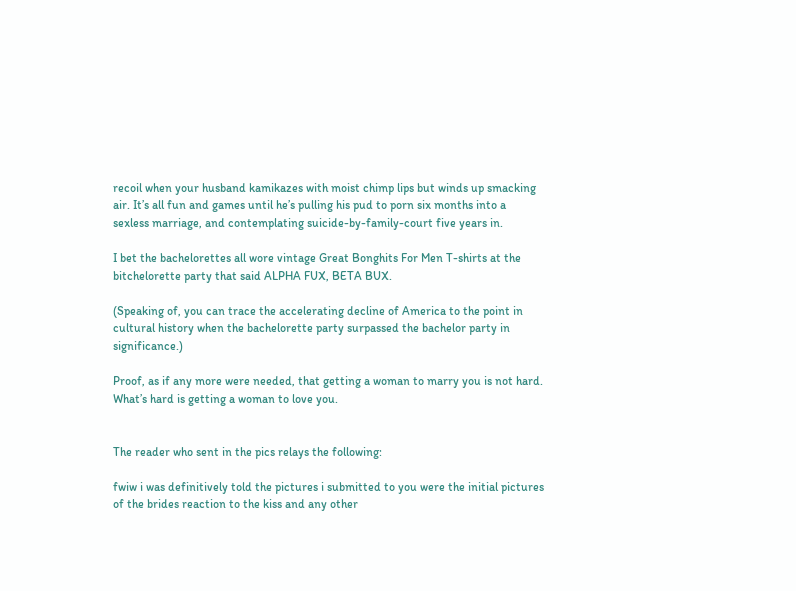recoil when your husband kamikazes with moist chimp lips but winds up smacking air. It’s all fun and games until he’s pulling his pud to porn six months into a sexless marriage, and contemplating suicide-by-family-court five years in.

I bet the bachelorettes all wore vintage Great Bonghits For Men T-shirts at the bitchelorette party that said ALPHA FUX, BETA BUX.

(Speaking of, you can trace the accelerating decline of America to the point in cultural history when the bachelorette party surpassed the bachelor party in significance.)

Proof, as if any more were needed, that getting a woman to marry you is not hard. What’s hard is getting a woman to love you.


The reader who sent in the pics relays the following:

fwiw i was definitively told the pictures i submitted to you were the initial pictures of the brides reaction to the kiss and any other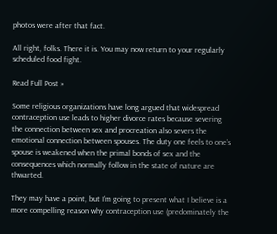photos were after that fact.

All right, folks. There it is. You may now return to your regularly scheduled food fight.

Read Full Post »

Some religious organizations have long argued that widespread contraception use leads to higher divorce rates because severing the connection between sex and procreation also severs the emotional connection between spouses. The duty one feels to one’s spouse is weakened when the primal bonds of sex and the consequences which normally follow in the state of nature are thwarted.

They may have a point, but I’m going to present what I believe is a more compelling reason why contraception use (predominately the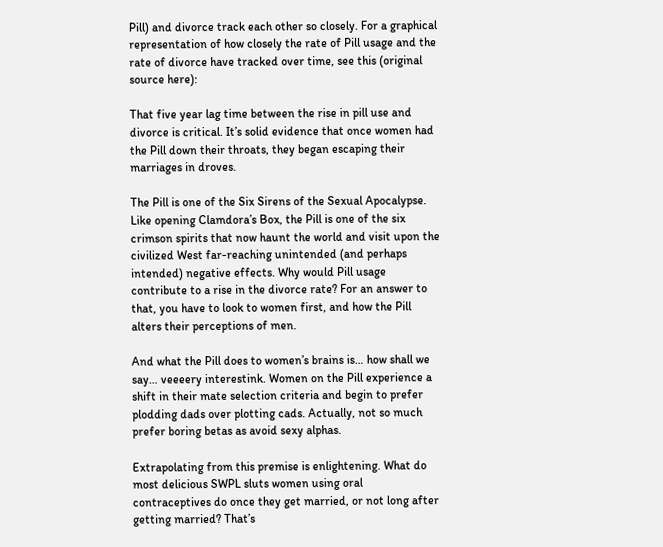Pill) and divorce track each other so closely. For a graphical representation of how closely the rate of Pill usage and the rate of divorce have tracked over time, see this (original source here):

That five year lag time between the rise in pill use and divorce is critical. It’s solid evidence that once women had the Pill down their throats, they began escaping their marriages in droves.

The Pill is one of the Six Sirens of the Sexual Apocalypse. Like opening Clamdora’s Box, the Pill is one of the six crimson spirits that now haunt the world and visit upon the civilized West far-reaching unintended (and perhaps intended) negative effects. Why would Pill usage contribute to a rise in the divorce rate? For an answer to that, you have to look to women first, and how the Pill alters their perceptions of men.

And what the Pill does to women’s brains is… how shall we say… veeeery interestink. Women on the Pill experience a shift in their mate selection criteria and begin to prefer plodding dads over plotting cads. Actually, not so much prefer boring betas as avoid sexy alphas.

Extrapolating from this premise is enlightening. What do most delicious SWPL sluts women using oral contraceptives do once they get married, or not long after getting married? That’s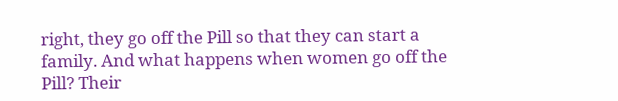right, they go off the Pill so that they can start a family. And what happens when women go off the Pill? Their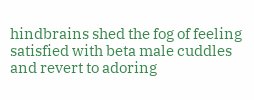hindbrains shed the fog of feeling satisfied with beta male cuddles and revert to adoring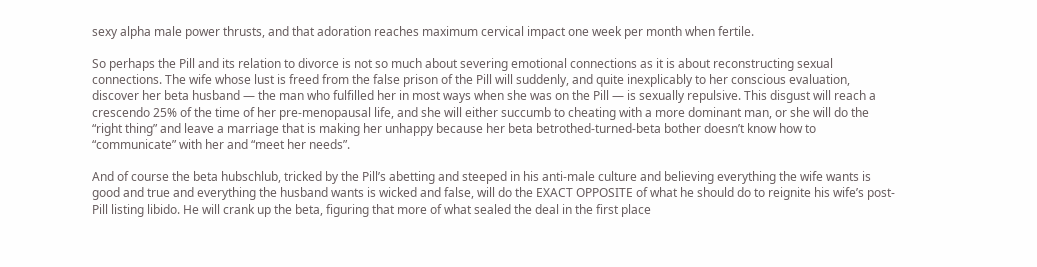sexy alpha male power thrusts, and that adoration reaches maximum cervical impact one week per month when fertile.

So perhaps the Pill and its relation to divorce is not so much about severing emotional connections as it is about reconstructing sexual connections. The wife whose lust is freed from the false prison of the Pill will suddenly, and quite inexplicably to her conscious evaluation, discover her beta husband — the man who fulfilled her in most ways when she was on the Pill — is sexually repulsive. This disgust will reach a crescendo 25% of the time of her pre-menopausal life, and she will either succumb to cheating with a more dominant man, or she will do the “right thing” and leave a marriage that is making her unhappy because her beta betrothed-turned-beta bother doesn’t know how to “communicate” with her and “meet her needs”.

And of course the beta hubschlub, tricked by the Pill’s abetting and steeped in his anti-male culture and believing everything the wife wants is good and true and everything the husband wants is wicked and false, will do the EXACT OPPOSITE of what he should do to reignite his wife’s post-Pill listing libido. He will crank up the beta, figuring that more of what sealed the deal in the first place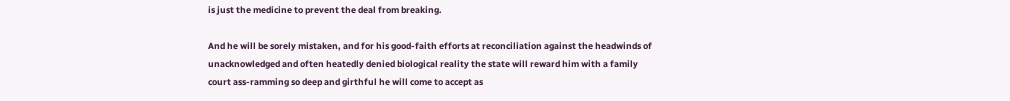is just the medicine to prevent the deal from breaking.

And he will be sorely mistaken, and for his good-faith efforts at reconciliation against the headwinds of unacknowledged and often heatedly denied biological reality the state will reward him with a family court ass-ramming so deep and girthful he will come to accept as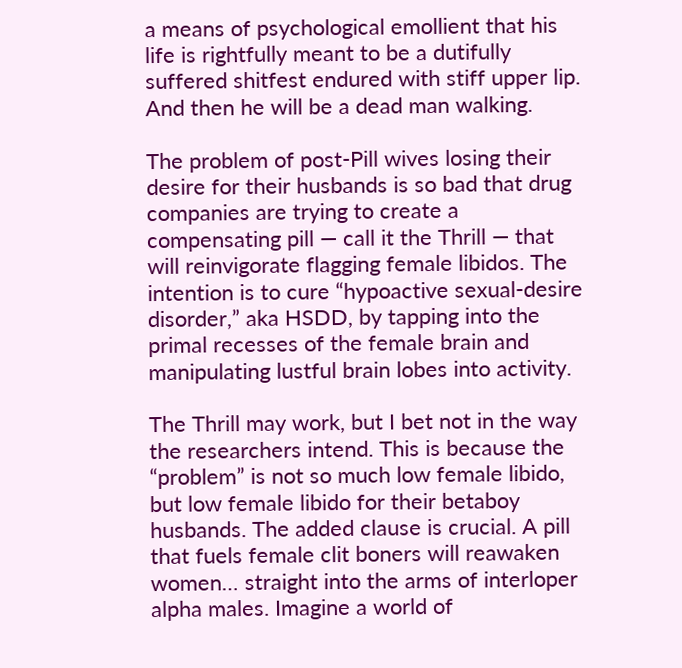a means of psychological emollient that his life is rightfully meant to be a dutifully suffered shitfest endured with stiff upper lip. And then he will be a dead man walking.

The problem of post-Pill wives losing their desire for their husbands is so bad that drug companies are trying to create a compensating pill — call it the Thrill — that will reinvigorate flagging female libidos. The intention is to cure “hypoactive sexual-desire disorder,” aka HSDD, by tapping into the primal recesses of the female brain and manipulating lustful brain lobes into activity.

The Thrill may work, but I bet not in the way the researchers intend. This is because the “problem” is not so much low female libido, but low female libido for their betaboy husbands. The added clause is crucial. A pill that fuels female clit boners will reawaken women… straight into the arms of interloper alpha males. Imagine a world of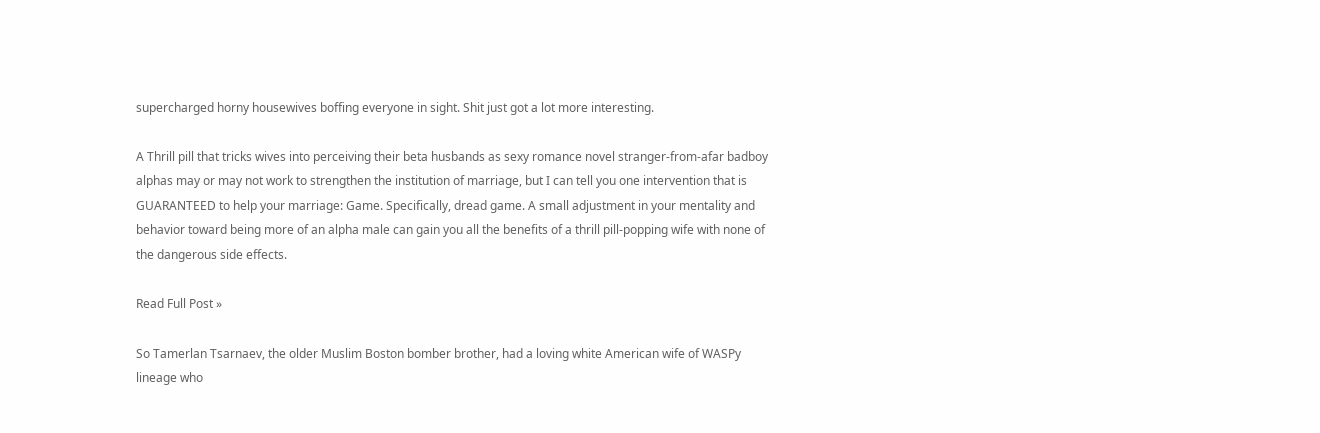supercharged horny housewives boffing everyone in sight. Shit just got a lot more interesting.

A Thrill pill that tricks wives into perceiving their beta husbands as sexy romance novel stranger-from-afar badboy alphas may or may not work to strengthen the institution of marriage, but I can tell you one intervention that is GUARANTEED to help your marriage: Game. Specifically, dread game. A small adjustment in your mentality and behavior toward being more of an alpha male can gain you all the benefits of a thrill pill-popping wife with none of the dangerous side effects.

Read Full Post »

So Tamerlan Tsarnaev, the older Muslim Boston bomber brother, had a loving white American wife of WASPy lineage who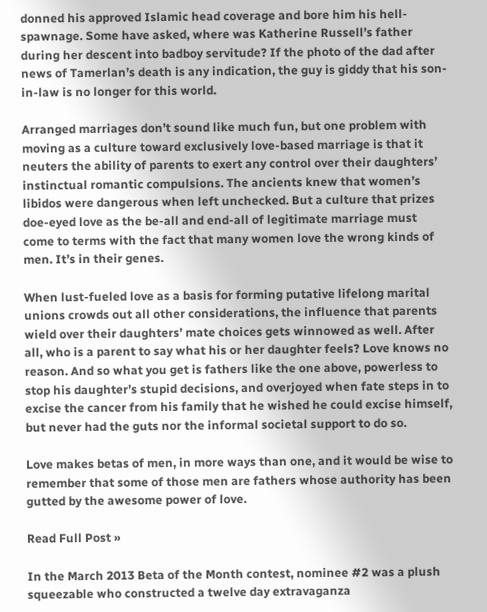donned his approved Islamic head coverage and bore him his hell-spawnage. Some have asked, where was Katherine Russell’s father during her descent into badboy servitude? If the photo of the dad after news of Tamerlan’s death is any indication, the guy is giddy that his son-in-law is no longer for this world.

Arranged marriages don’t sound like much fun, but one problem with moving as a culture toward exclusively love-based marriage is that it neuters the ability of parents to exert any control over their daughters’ instinctual romantic compulsions. The ancients knew that women’s libidos were dangerous when left unchecked. But a culture that prizes doe-eyed love as the be-all and end-all of legitimate marriage must come to terms with the fact that many women love the wrong kinds of men. It’s in their genes.

When lust-fueled love as a basis for forming putative lifelong marital unions crowds out all other considerations, the influence that parents wield over their daughters’ mate choices gets winnowed as well. After all, who is a parent to say what his or her daughter feels? Love knows no reason. And so what you get is fathers like the one above, powerless to stop his daughter’s stupid decisions, and overjoyed when fate steps in to excise the cancer from his family that he wished he could excise himself, but never had the guts nor the informal societal support to do so.

Love makes betas of men, in more ways than one, and it would be wise to remember that some of those men are fathers whose authority has been gutted by the awesome power of love.

Read Full Post »

In the March 2013 Beta of the Month contest, nominee #2 was a plush squeezable who constructed a twelve day extravaganza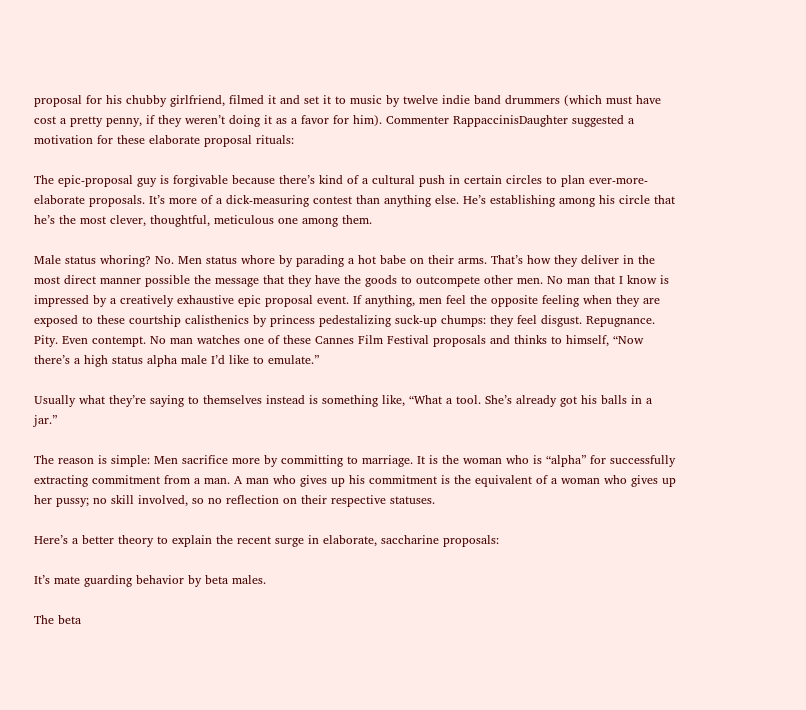proposal for his chubby girlfriend, filmed it and set it to music by twelve indie band drummers (which must have cost a pretty penny, if they weren’t doing it as a favor for him). Commenter RappaccinisDaughter suggested a motivation for these elaborate proposal rituals:

The epic-proposal guy is forgivable because there’s kind of a cultural push in certain circles to plan ever-more-elaborate proposals. It’s more of a dick-measuring contest than anything else. He’s establishing among his circle that he’s the most clever, thoughtful, meticulous one among them.

Male status whoring? No. Men status whore by parading a hot babe on their arms. That’s how they deliver in the most direct manner possible the message that they have the goods to outcompete other men. No man that I know is impressed by a creatively exhaustive epic proposal event. If anything, men feel the opposite feeling when they are exposed to these courtship calisthenics by princess pedestalizing suck-up chumps: they feel disgust. Repugnance. Pity. Even contempt. No man watches one of these Cannes Film Festival proposals and thinks to himself, “Now there’s a high status alpha male I’d like to emulate.”

Usually what they’re saying to themselves instead is something like, “What a tool. She’s already got his balls in a jar.”

The reason is simple: Men sacrifice more by committing to marriage. It is the woman who is “alpha” for successfully extracting commitment from a man. A man who gives up his commitment is the equivalent of a woman who gives up her pussy; no skill involved, so no reflection on their respective statuses.

Here’s a better theory to explain the recent surge in elaborate, saccharine proposals:

It’s mate guarding behavior by beta males.

The beta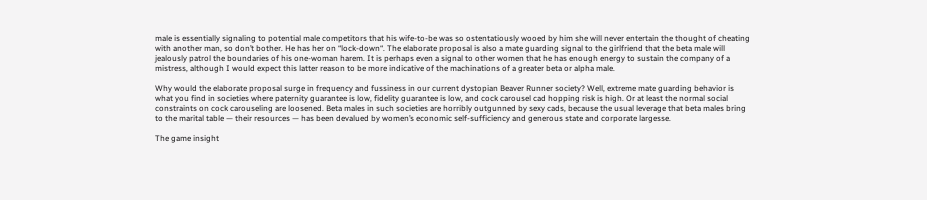male is essentially signaling to potential male competitors that his wife-to-be was so ostentatiously wooed by him she will never entertain the thought of cheating with another man, so don’t bother. He has her on “lock-down“. The elaborate proposal is also a mate guarding signal to the girlfriend that the beta male will jealously patrol the boundaries of his one-woman harem. It is perhaps even a signal to other women that he has enough energy to sustain the company of a mistress, although I would expect this latter reason to be more indicative of the machinations of a greater beta or alpha male.

Why would the elaborate proposal surge in frequency and fussiness in our current dystopian Beaver Runner society? Well, extreme mate guarding behavior is what you find in societies where paternity guarantee is low, fidelity guarantee is low, and cock carousel cad hopping risk is high. Or at least the normal social constraints on cock carouseling are loosened. Beta males in such societies are horribly outgunned by sexy cads, because the usual leverage that beta males bring to the marital table — their resources — has been devalued by women’s economic self-sufficiency and generous state and corporate largesse.

The game insight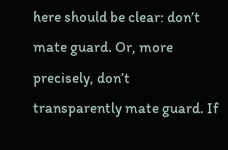here should be clear: don’t mate guard. Or, more precisely, don’t transparently mate guard. If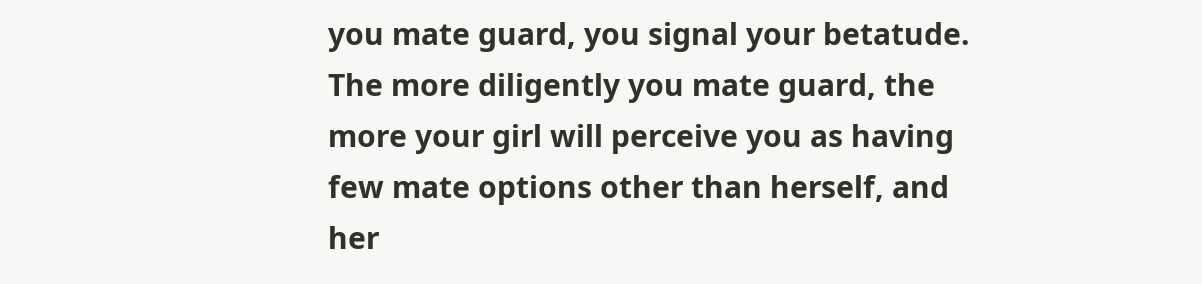you mate guard, you signal your betatude. The more diligently you mate guard, the more your girl will perceive you as having few mate options other than herself, and her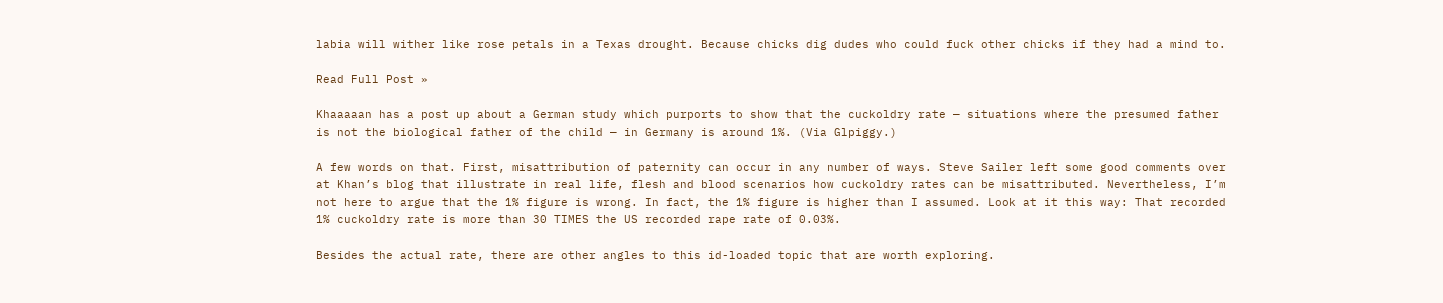labia will wither like rose petals in a Texas drought. Because chicks dig dudes who could fuck other chicks if they had a mind to.

Read Full Post »

Khaaaaan has a post up about a German study which purports to show that the cuckoldry rate — situations where the presumed father is not the biological father of the child — in Germany is around 1%. (Via Glpiggy.)

A few words on that. First, misattribution of paternity can occur in any number of ways. Steve Sailer left some good comments over at Khan’s blog that illustrate in real life, flesh and blood scenarios how cuckoldry rates can be misattributed. Nevertheless, I’m not here to argue that the 1% figure is wrong. In fact, the 1% figure is higher than I assumed. Look at it this way: That recorded 1% cuckoldry rate is more than 30 TIMES the US recorded rape rate of 0.03%.

Besides the actual rate, there are other angles to this id-loaded topic that are worth exploring.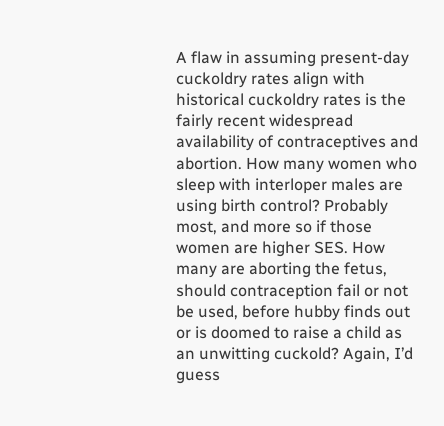A flaw in assuming present-day cuckoldry rates align with historical cuckoldry rates is the fairly recent widespread availability of contraceptives and abortion. How many women who sleep with interloper males are using birth control? Probably most, and more so if those women are higher SES. How many are aborting the fetus, should contraception fail or not be used, before hubby finds out or is doomed to raise a child as an unwitting cuckold? Again, I’d guess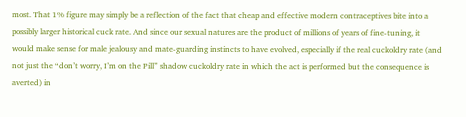most. That 1% figure may simply be a reflection of the fact that cheap and effective modern contraceptives bite into a possibly larger historical cuck rate. And since our sexual natures are the product of millions of years of fine-tuning, it would make sense for male jealousy and mate-guarding instincts to have evolved, especially if the real cuckoldry rate (and not just the “don’t worry, I’m on the Pill” shadow cuckoldry rate in which the act is performed but the consequence is averted) in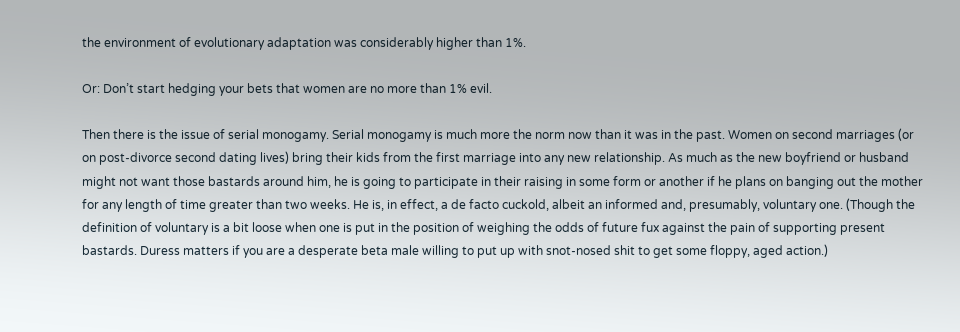the environment of evolutionary adaptation was considerably higher than 1%.

Or: Don’t start hedging your bets that women are no more than 1% evil.

Then there is the issue of serial monogamy. Serial monogamy is much more the norm now than it was in the past. Women on second marriages (or on post-divorce second dating lives) bring their kids from the first marriage into any new relationship. As much as the new boyfriend or husband might not want those bastards around him, he is going to participate in their raising in some form or another if he plans on banging out the mother for any length of time greater than two weeks. He is, in effect, a de facto cuckold, albeit an informed and, presumably, voluntary one. (Though the definition of voluntary is a bit loose when one is put in the position of weighing the odds of future fux against the pain of supporting present bastards. Duress matters if you are a desperate beta male willing to put up with snot-nosed shit to get some floppy, aged action.)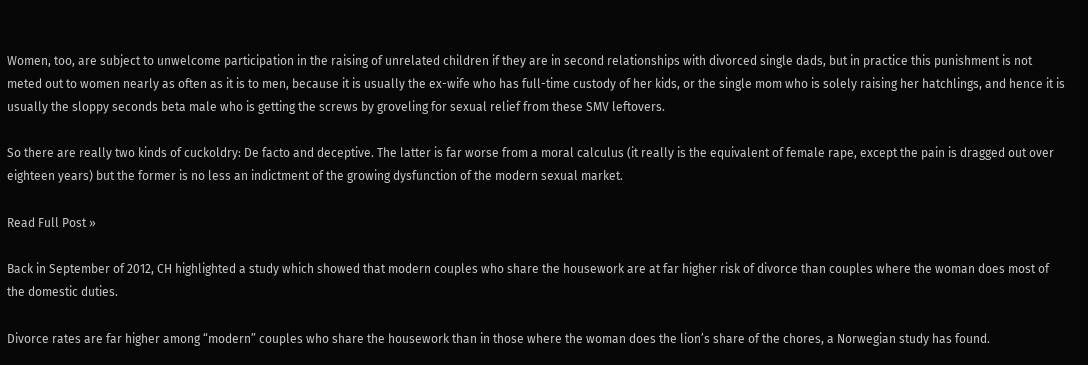Women, too, are subject to unwelcome participation in the raising of unrelated children if they are in second relationships with divorced single dads, but in practice this punishment is not meted out to women nearly as often as it is to men, because it is usually the ex-wife who has full-time custody of her kids, or the single mom who is solely raising her hatchlings, and hence it is usually the sloppy seconds beta male who is getting the screws by groveling for sexual relief from these SMV leftovers.

So there are really two kinds of cuckoldry: De facto and deceptive. The latter is far worse from a moral calculus (it really is the equivalent of female rape, except the pain is dragged out over eighteen years) but the former is no less an indictment of the growing dysfunction of the modern sexual market.

Read Full Post »

Back in September of 2012, CH highlighted a study which showed that modern couples who share the housework are at far higher risk of divorce than couples where the woman does most of the domestic duties.

Divorce rates are far higher among “modern” couples who share the housework than in those where the woman does the lion’s share of the chores, a Norwegian study has found.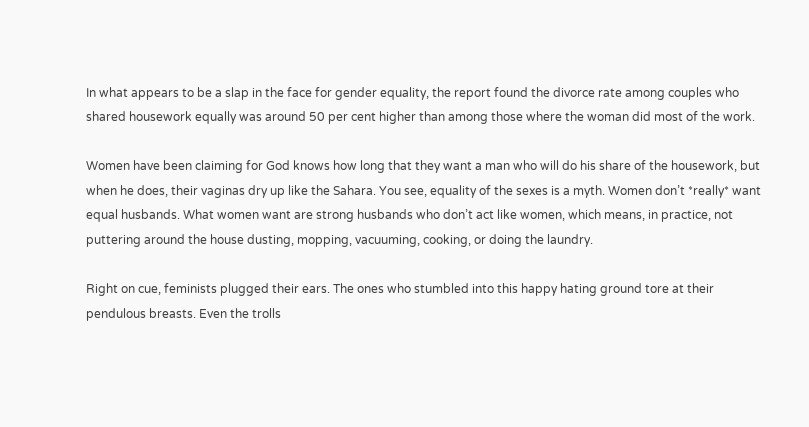In what appears to be a slap in the face for gender equality, the report found the divorce rate among couples who shared housework equally was around 50 per cent higher than among those where the woman did most of the work.

Women have been claiming for God knows how long that they want a man who will do his share of the housework, but when he does, their vaginas dry up like the Sahara. You see, equality of the sexes is a myth. Women don’t *really* want equal husbands. What women want are strong husbands who don’t act like women, which means, in practice, not puttering around the house dusting, mopping, vacuuming, cooking, or doing the laundry.

Right on cue, feminists plugged their ears. The ones who stumbled into this happy hating ground tore at their pendulous breasts. Even the trolls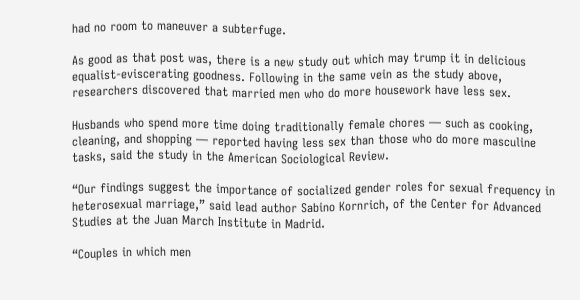had no room to maneuver a subterfuge.

As good as that post was, there is a new study out which may trump it in delicious equalist-eviscerating goodness. Following in the same vein as the study above, researchers discovered that married men who do more housework have less sex.

Husbands who spend more time doing traditionally female chores — such as cooking, cleaning, and shopping — reported having less sex than those who do more masculine tasks, said the study in the American Sociological Review.

“Our findings suggest the importance of socialized gender roles for sexual frequency in heterosexual marriage,” said lead author Sabino Kornrich, of the Center for Advanced Studies at the Juan March Institute in Madrid.

“Couples in which men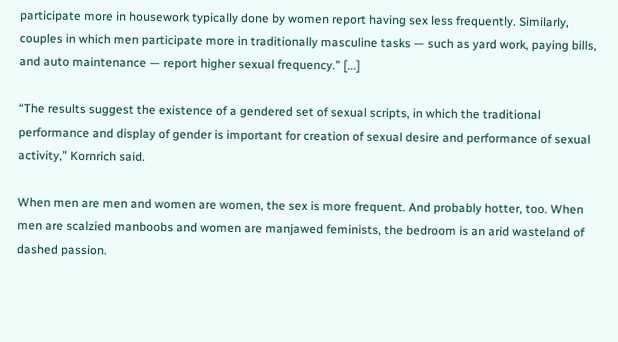participate more in housework typically done by women report having sex less frequently. Similarly, couples in which men participate more in traditionally masculine tasks — such as yard work, paying bills, and auto maintenance — report higher sexual frequency.” [...]

“The results suggest the existence of a gendered set of sexual scripts, in which the traditional performance and display of gender is important for creation of sexual desire and performance of sexual activity,” Kornrich said.

When men are men and women are women, the sex is more frequent. And probably hotter, too. When men are scalzied manboobs and women are manjawed feminists, the bedroom is an arid wasteland of dashed passion.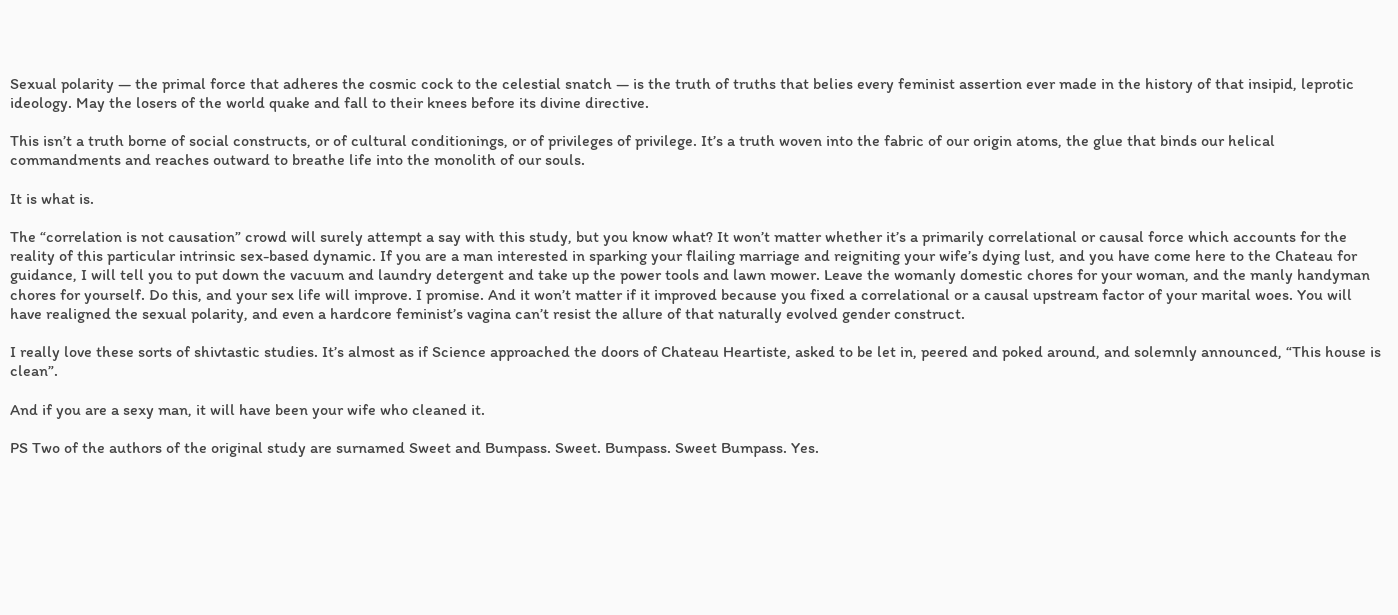Sexual polarity — the primal force that adheres the cosmic cock to the celestial snatch — is the truth of truths that belies every feminist assertion ever made in the history of that insipid, leprotic ideology. May the losers of the world quake and fall to their knees before its divine directive.

This isn’t a truth borne of social constructs, or of cultural conditionings, or of privileges of privilege. It’s a truth woven into the fabric of our origin atoms, the glue that binds our helical commandments and reaches outward to breathe life into the monolith of our souls.

It is what is.

The “correlation is not causation” crowd will surely attempt a say with this study, but you know what? It won’t matter whether it’s a primarily correlational or causal force which accounts for the reality of this particular intrinsic sex-based dynamic. If you are a man interested in sparking your flailing marriage and reigniting your wife’s dying lust, and you have come here to the Chateau for guidance, I will tell you to put down the vacuum and laundry detergent and take up the power tools and lawn mower. Leave the womanly domestic chores for your woman, and the manly handyman chores for yourself. Do this, and your sex life will improve. I promise. And it won’t matter if it improved because you fixed a correlational or a causal upstream factor of your marital woes. You will have realigned the sexual polarity, and even a hardcore feminist’s vagina can’t resist the allure of that naturally evolved gender construct.

I really love these sorts of shivtastic studies. It’s almost as if Science approached the doors of Chateau Heartiste, asked to be let in, peered and poked around, and solemnly announced, “This house is clean”.

And if you are a sexy man, it will have been your wife who cleaned it.

PS Two of the authors of the original study are surnamed Sweet and Bumpass. Sweet. Bumpass. Sweet Bumpass. Yes.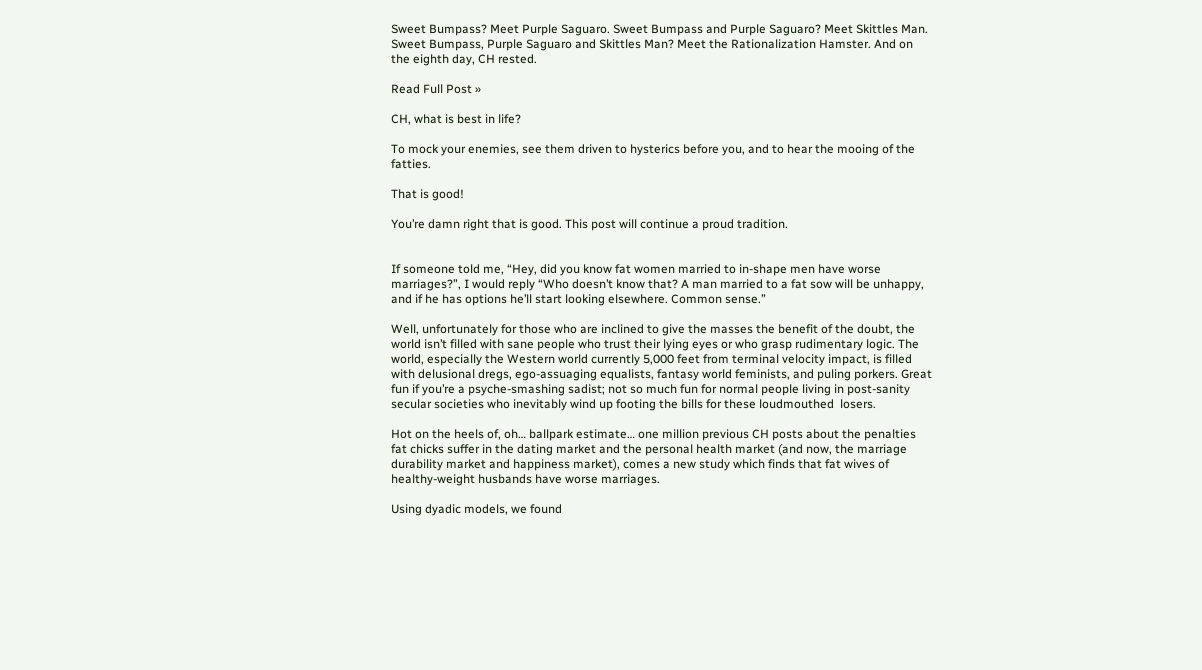Sweet Bumpass? Meet Purple Saguaro. Sweet Bumpass and Purple Saguaro? Meet Skittles Man. Sweet Bumpass, Purple Saguaro and Skittles Man? Meet the Rationalization Hamster. And on the eighth day, CH rested.

Read Full Post »

CH, what is best in life?

To mock your enemies, see them driven to hysterics before you, and to hear the mooing of the fatties.

That is good!

You’re damn right that is good. This post will continue a proud tradition.


If someone told me, “Hey, did you know fat women married to in-shape men have worse marriages?”, I would reply “Who doesn’t know that? A man married to a fat sow will be unhappy, and if he has options he’ll start looking elsewhere. Common sense.”

Well, unfortunately for those who are inclined to give the masses the benefit of the doubt, the world isn’t filled with sane people who trust their lying eyes or who grasp rudimentary logic. The world, especially the Western world currently 5,000 feet from terminal velocity impact, is filled with delusional dregs, ego-assuaging equalists, fantasy world feminists, and puling porkers. Great fun if you’re a psyche-smashing sadist; not so much fun for normal people living in post-sanity secular societies who inevitably wind up footing the bills for these loudmouthed  losers.

Hot on the heels of, oh… ballpark estimate… one million previous CH posts about the penalties fat chicks suffer in the dating market and the personal health market (and now, the marriage durability market and happiness market), comes a new study which finds that fat wives of healthy-weight husbands have worse marriages.

Using dyadic models, we found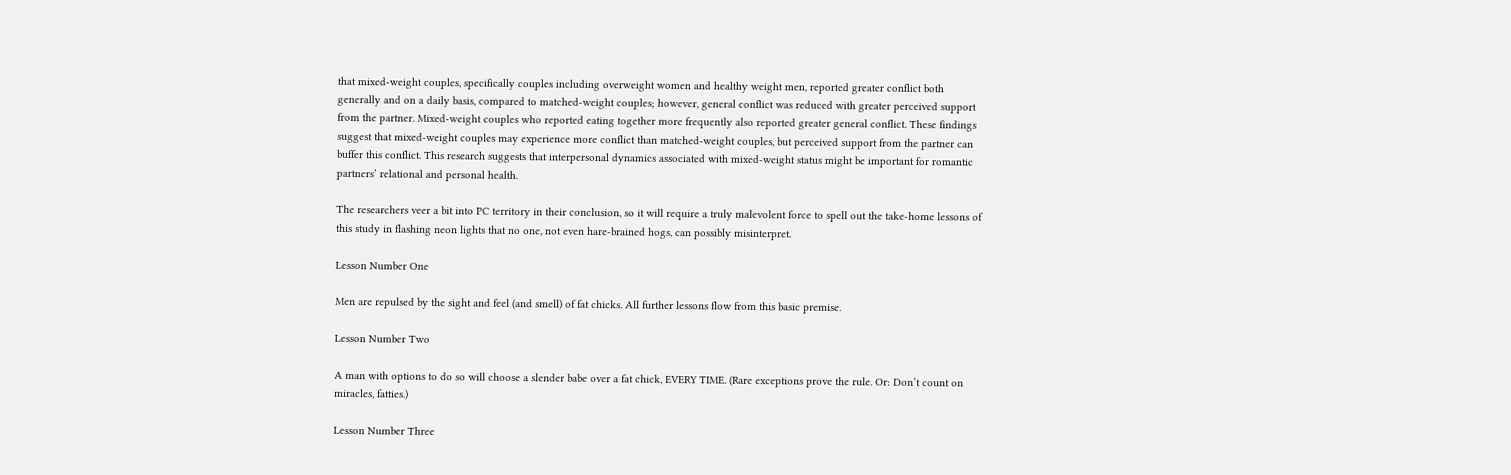that mixed-weight couples, specifically couples including overweight women and healthy weight men, reported greater conflict both generally and on a daily basis, compared to matched-weight couples; however, general conflict was reduced with greater perceived support from the partner. Mixed-weight couples who reported eating together more frequently also reported greater general conflict. These findings suggest that mixed-weight couples may experience more conflict than matched-weight couples, but perceived support from the partner can buffer this conflict. This research suggests that interpersonal dynamics associated with mixed-weight status might be important for romantic partners’ relational and personal health.

The researchers veer a bit into PC territory in their conclusion, so it will require a truly malevolent force to spell out the take-home lessons of this study in flashing neon lights that no one, not even hare-brained hogs, can possibly misinterpret.

Lesson Number One

Men are repulsed by the sight and feel (and smell) of fat chicks. All further lessons flow from this basic premise.

Lesson Number Two

A man with options to do so will choose a slender babe over a fat chick, EVERY TIME. (Rare exceptions prove the rule. Or: Don’t count on miracles, fatties.)

Lesson Number Three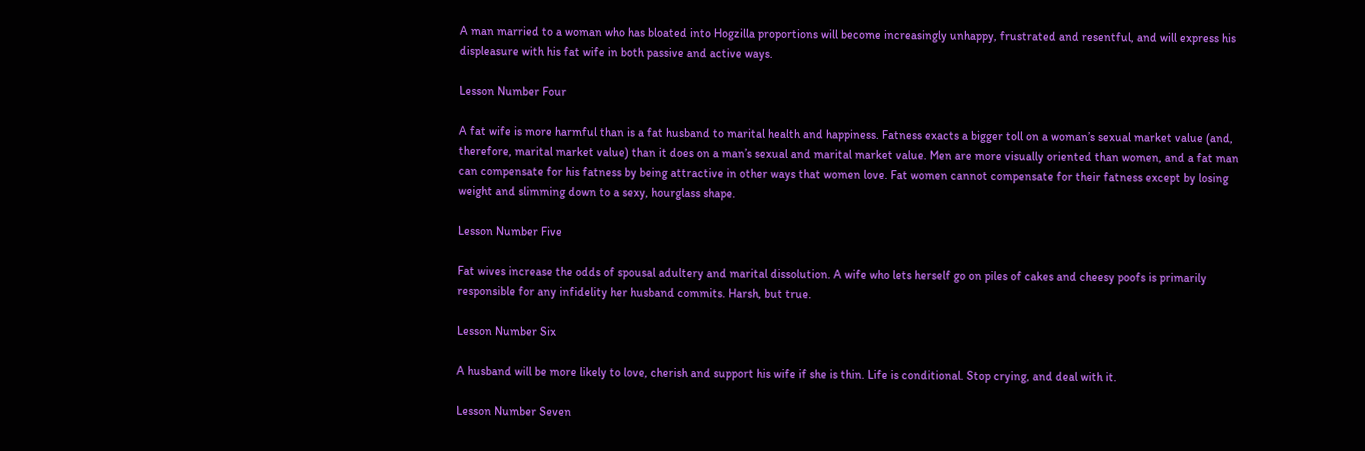A man married to a woman who has bloated into Hogzilla proportions will become increasingly unhappy, frustrated and resentful, and will express his displeasure with his fat wife in both passive and active ways.

Lesson Number Four

A fat wife is more harmful than is a fat husband to marital health and happiness. Fatness exacts a bigger toll on a woman’s sexual market value (and, therefore, marital market value) than it does on a man’s sexual and marital market value. Men are more visually oriented than women, and a fat man can compensate for his fatness by being attractive in other ways that women love. Fat women cannot compensate for their fatness except by losing weight and slimming down to a sexy, hourglass shape.

Lesson Number Five

Fat wives increase the odds of spousal adultery and marital dissolution. A wife who lets herself go on piles of cakes and cheesy poofs is primarily responsible for any infidelity her husband commits. Harsh, but true.

Lesson Number Six

A husband will be more likely to love, cherish and support his wife if she is thin. Life is conditional. Stop crying, and deal with it.

Lesson Number Seven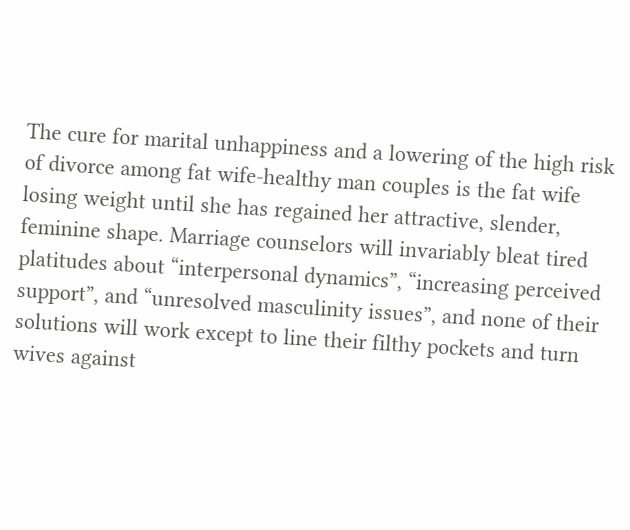The cure for marital unhappiness and a lowering of the high risk of divorce among fat wife-healthy man couples is the fat wife losing weight until she has regained her attractive, slender, feminine shape. Marriage counselors will invariably bleat tired platitudes about “interpersonal dynamics”, “increasing perceived support”, and “unresolved masculinity issues”, and none of their solutions will work except to line their filthy pockets and turn wives against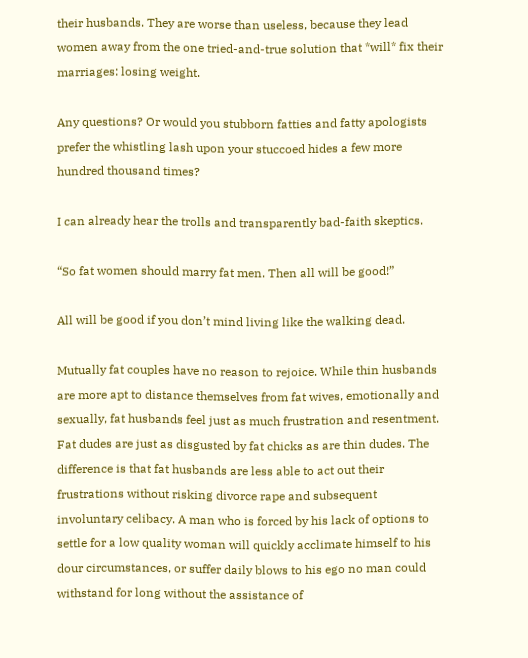their husbands. They are worse than useless, because they lead women away from the one tried-and-true solution that *will* fix their marriages: losing weight.

Any questions? Or would you stubborn fatties and fatty apologists prefer the whistling lash upon your stuccoed hides a few more hundred thousand times?

I can already hear the trolls and transparently bad-faith skeptics.

“So fat women should marry fat men. Then all will be good!”

All will be good if you don’t mind living like the walking dead.

Mutually fat couples have no reason to rejoice. While thin husbands are more apt to distance themselves from fat wives, emotionally and sexually, fat husbands feel just as much frustration and resentment. Fat dudes are just as disgusted by fat chicks as are thin dudes. The difference is that fat husbands are less able to act out their frustrations without risking divorce rape and subsequent involuntary celibacy. A man who is forced by his lack of options to settle for a low quality woman will quickly acclimate himself to his dour circumstances, or suffer daily blows to his ego no man could withstand for long without the assistance of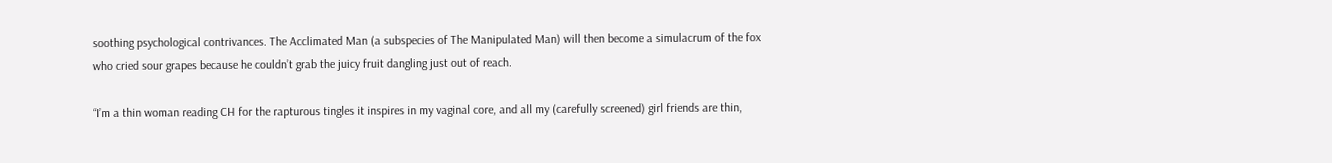soothing psychological contrivances. The Acclimated Man (a subspecies of The Manipulated Man) will then become a simulacrum of the fox who cried sour grapes because he couldn’t grab the juicy fruit dangling just out of reach.

“I’m a thin woman reading CH for the rapturous tingles it inspires in my vaginal core, and all my (carefully screened) girl friends are thin,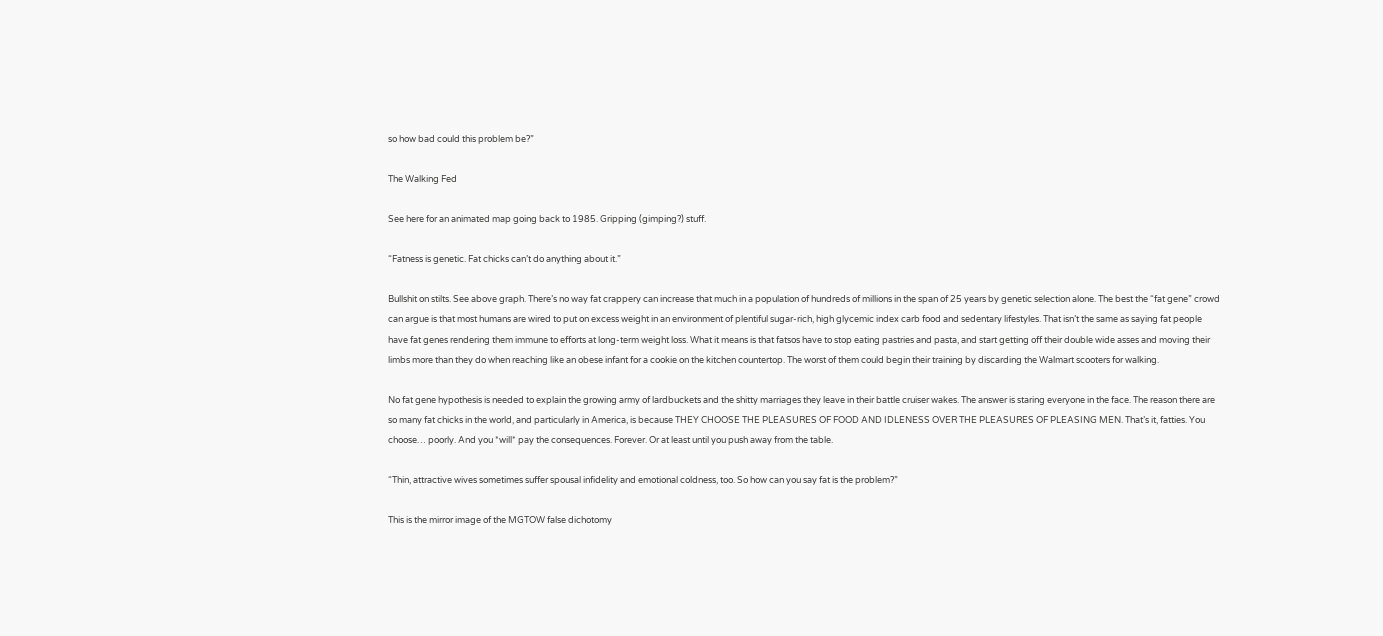so how bad could this problem be?”

The Walking Fed

See here for an animated map going back to 1985. Gripping (gimping?) stuff.

“Fatness is genetic. Fat chicks can’t do anything about it.”

Bullshit on stilts. See above graph. There’s no way fat crappery can increase that much in a population of hundreds of millions in the span of 25 years by genetic selection alone. The best the “fat gene” crowd can argue is that most humans are wired to put on excess weight in an environment of plentiful sugar-rich, high glycemic index carb food and sedentary lifestyles. That isn’t the same as saying fat people have fat genes rendering them immune to efforts at long-term weight loss. What it means is that fatsos have to stop eating pastries and pasta, and start getting off their double wide asses and moving their limbs more than they do when reaching like an obese infant for a cookie on the kitchen countertop. The worst of them could begin their training by discarding the Walmart scooters for walking.

No fat gene hypothesis is needed to explain the growing army of lardbuckets and the shitty marriages they leave in their battle cruiser wakes. The answer is staring everyone in the face. The reason there are so many fat chicks in the world, and particularly in America, is because THEY CHOOSE THE PLEASURES OF FOOD AND IDLENESS OVER THE PLEASURES OF PLEASING MEN. That’s it, fatties. You choose… poorly. And you *will* pay the consequences. Forever. Or at least until you push away from the table.

“Thin, attractive wives sometimes suffer spousal infidelity and emotional coldness, too. So how can you say fat is the problem?”

This is the mirror image of the MGTOW false dichotomy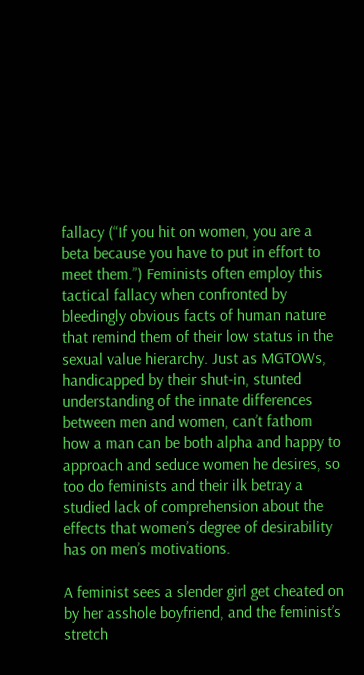fallacy (“If you hit on women, you are a beta because you have to put in effort to meet them.”) Feminists often employ this tactical fallacy when confronted by bleedingly obvious facts of human nature that remind them of their low status in the sexual value hierarchy. Just as MGTOWs, handicapped by their shut-in, stunted understanding of the innate differences between men and women, can’t fathom how a man can be both alpha and happy to approach and seduce women he desires, so too do feminists and their ilk betray a studied lack of comprehension about the effects that women’s degree of desirability has on men’s motivations.

A feminist sees a slender girl get cheated on by her asshole boyfriend, and the feminist’s stretch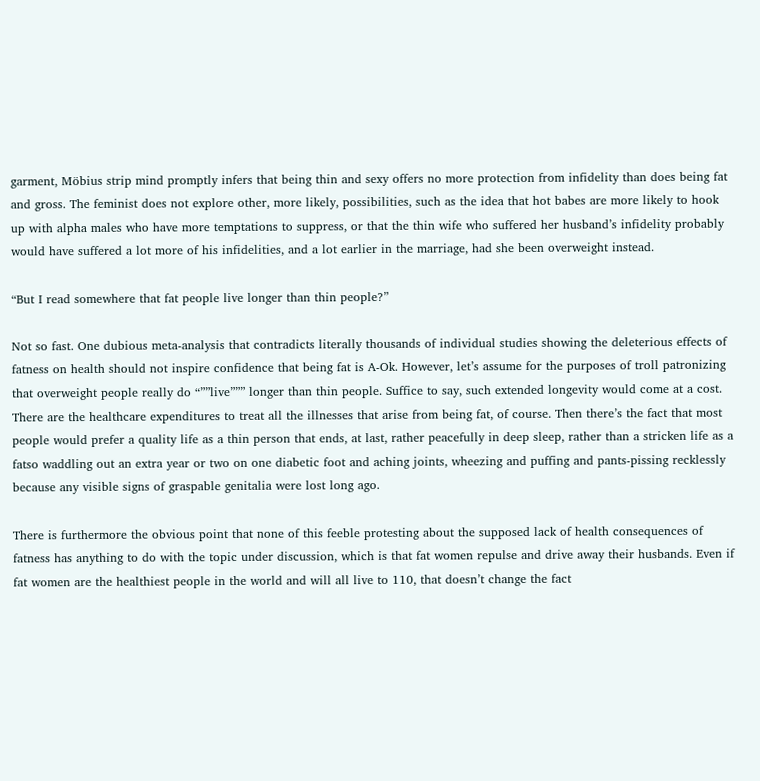garment, Möbius strip mind promptly infers that being thin and sexy offers no more protection from infidelity than does being fat and gross. The feminist does not explore other, more likely, possibilities, such as the idea that hot babes are more likely to hook up with alpha males who have more temptations to suppress, or that the thin wife who suffered her husband’s infidelity probably would have suffered a lot more of his infidelities, and a lot earlier in the marriage, had she been overweight instead.

“But I read somewhere that fat people live longer than thin people?”

Not so fast. One dubious meta-analysis that contradicts literally thousands of individual studies showing the deleterious effects of fatness on health should not inspire confidence that being fat is A-Ok. However, let’s assume for the purposes of troll patronizing that overweight people really do “””live””” longer than thin people. Suffice to say, such extended longevity would come at a cost. There are the healthcare expenditures to treat all the illnesses that arise from being fat, of course. Then there’s the fact that most people would prefer a quality life as a thin person that ends, at last, rather peacefully in deep sleep, rather than a stricken life as a fatso waddling out an extra year or two on one diabetic foot and aching joints, wheezing and puffing and pants-pissing recklessly because any visible signs of graspable genitalia were lost long ago.

There is furthermore the obvious point that none of this feeble protesting about the supposed lack of health consequences of fatness has anything to do with the topic under discussion, which is that fat women repulse and drive away their husbands. Even if fat women are the healthiest people in the world and will all live to 110, that doesn’t change the fact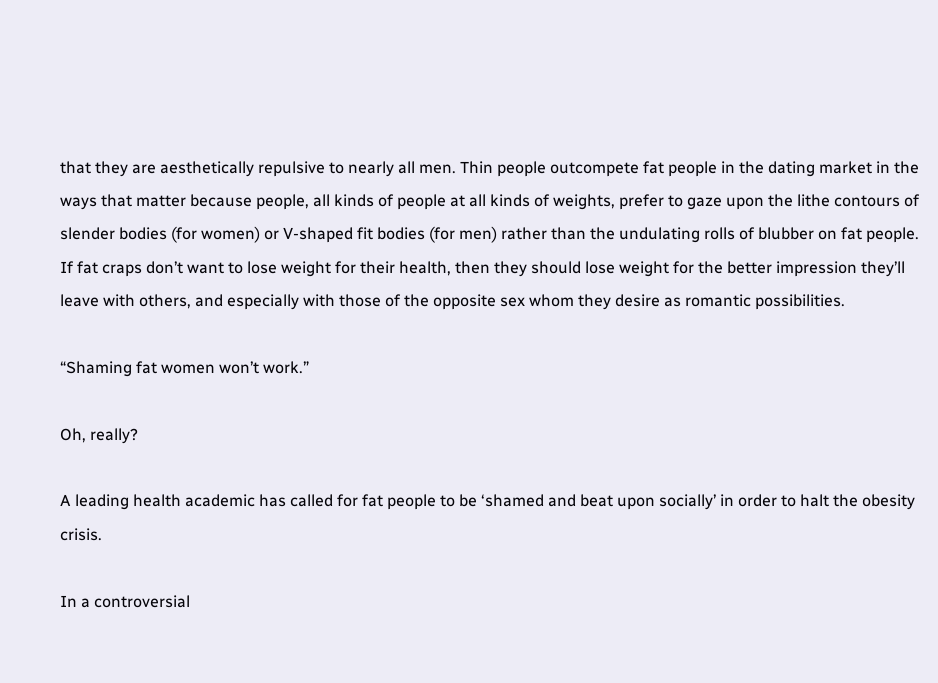that they are aesthetically repulsive to nearly all men. Thin people outcompete fat people in the dating market in the ways that matter because people, all kinds of people at all kinds of weights, prefer to gaze upon the lithe contours of slender bodies (for women) or V-shaped fit bodies (for men) rather than the undulating rolls of blubber on fat people. If fat craps don’t want to lose weight for their health, then they should lose weight for the better impression they’ll leave with others, and especially with those of the opposite sex whom they desire as romantic possibilities.

“Shaming fat women won’t work.”

Oh, really?

A leading health academic has called for fat people to be ‘shamed and beat upon socially’ in order to halt the obesity crisis.

In a controversial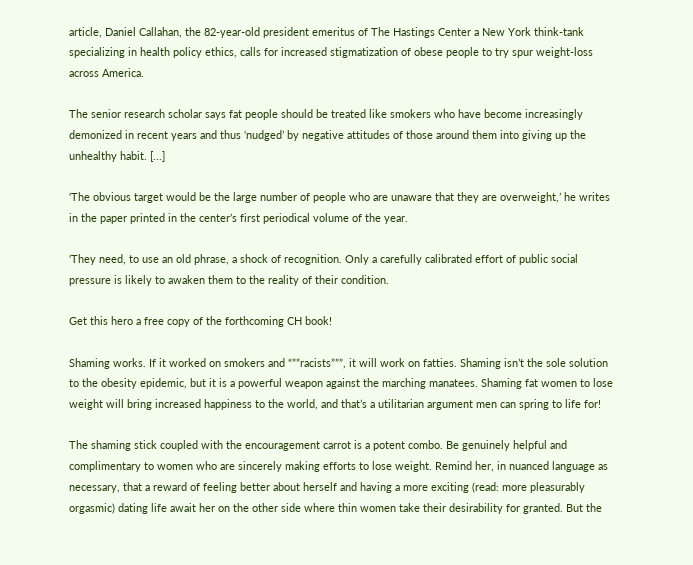article, Daniel Callahan, the 82-year-old president emeritus of The Hastings Center a New York think-tank specializing in health policy ethics, calls for increased stigmatization of obese people to try spur weight-loss across America.

The senior research scholar says fat people should be treated like smokers who have become increasingly demonized in recent years and thus ‘nudged’ by negative attitudes of those around them into giving up the unhealthy habit. [...]

‘The obvious target would be the large number of people who are unaware that they are overweight,’ he writes in the paper printed in the center’s first periodical volume of the year.

‘They need, to use an old phrase, a shock of recognition. Only a carefully calibrated effort of public social pressure is likely to awaken them to the reality of their condition.

Get this hero a free copy of the forthcoming CH book!

Shaming works. If it worked on smokers and “””racists”””, it will work on fatties. Shaming isn’t the sole solution to the obesity epidemic, but it is a powerful weapon against the marching manatees. Shaming fat women to lose weight will bring increased happiness to the world, and that’s a utilitarian argument men can spring to life for!

The shaming stick coupled with the encouragement carrot is a potent combo. Be genuinely helpful and complimentary to women who are sincerely making efforts to lose weight. Remind her, in nuanced language as necessary, that a reward of feeling better about herself and having a more exciting (read: more pleasurably orgasmic) dating life await her on the other side where thin women take their desirability for granted. But the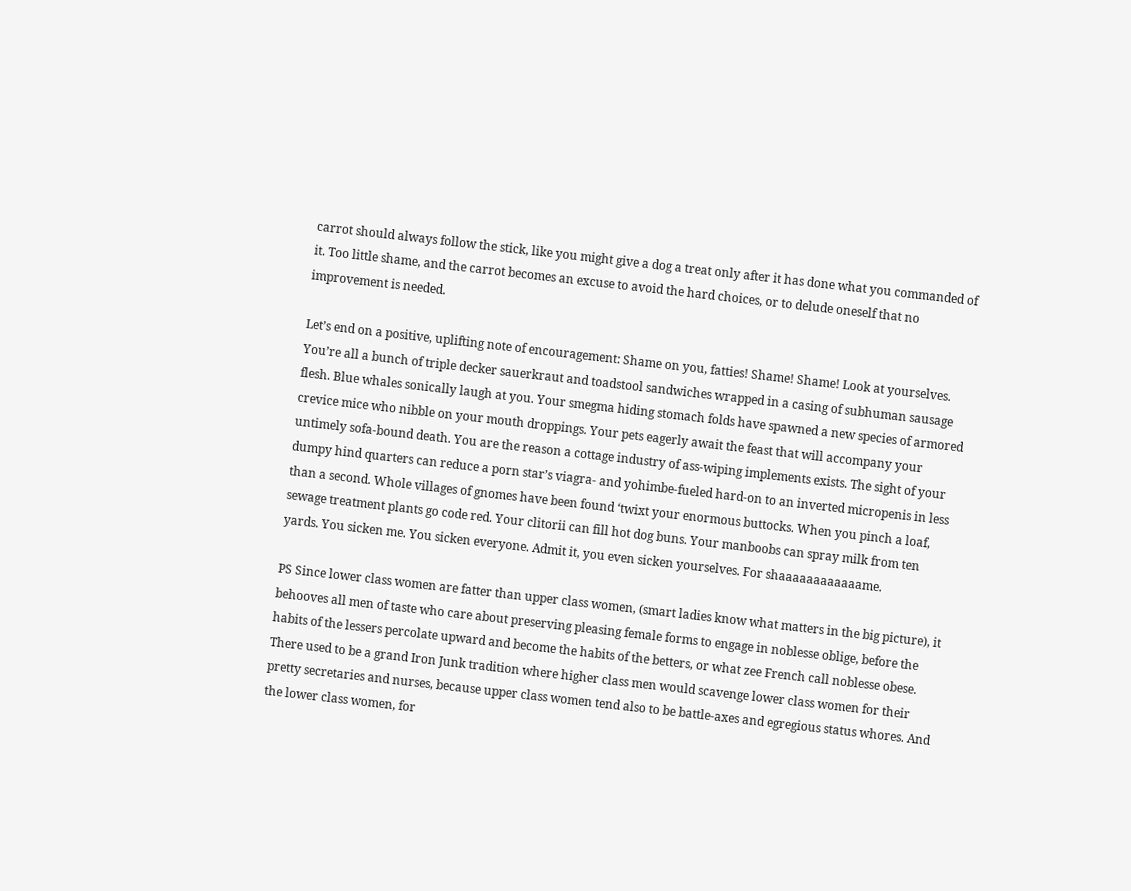carrot should always follow the stick, like you might give a dog a treat only after it has done what you commanded of it. Too little shame, and the carrot becomes an excuse to avoid the hard choices, or to delude oneself that no improvement is needed.

Let’s end on a positive, uplifting note of encouragement: Shame on you, fatties! Shame! Shame! Look at yourselves. You’re all a bunch of triple decker sauerkraut and toadstool sandwiches wrapped in a casing of subhuman sausage flesh. Blue whales sonically laugh at you. Your smegma hiding stomach folds have spawned a new species of armored crevice mice who nibble on your mouth droppings. Your pets eagerly await the feast that will accompany your untimely sofa-bound death. You are the reason a cottage industry of ass-wiping implements exists. The sight of your dumpy hind quarters can reduce a porn star’s viagra- and yohimbe-fueled hard-on to an inverted micropenis in less than a second. Whole villages of gnomes have been found ‘twixt your enormous buttocks. When you pinch a loaf, sewage treatment plants go code red. Your clitorii can fill hot dog buns. Your manboobs can spray milk from ten yards. You sicken me. You sicken everyone. Admit it, you even sicken yourselves. For shaaaaaaaaaaaame.

PS Since lower class women are fatter than upper class women, (smart ladies know what matters in the big picture), it behooves all men of taste who care about preserving pleasing female forms to engage in noblesse oblige, before the habits of the lessers percolate upward and become the habits of the betters, or what zee French call noblesse obese. There used to be a grand Iron Junk tradition where higher class men would scavenge lower class women for their pretty secretaries and nurses, because upper class women tend also to be battle-axes and egregious status whores. And the lower class women, for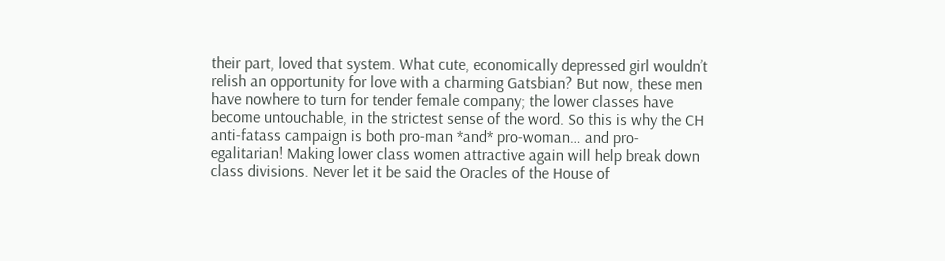their part, loved that system. What cute, economically depressed girl wouldn’t relish an opportunity for love with a charming Gatsbian? But now, these men have nowhere to turn for tender female company; the lower classes have become untouchable, in the strictest sense of the word. So this is why the CH anti-fatass campaign is both pro-man *and* pro-woman… and pro-egalitarian! Making lower class women attractive again will help break down class divisions. Never let it be said the Oracles of the House of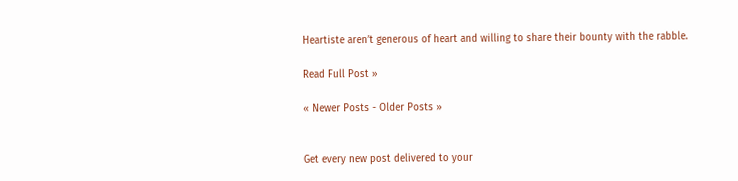Heartiste aren’t generous of heart and willing to share their bounty with the rabble.

Read Full Post »

« Newer Posts - Older Posts »


Get every new post delivered to your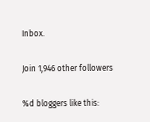Inbox.

Join 1,946 other followers

%d bloggers like this: